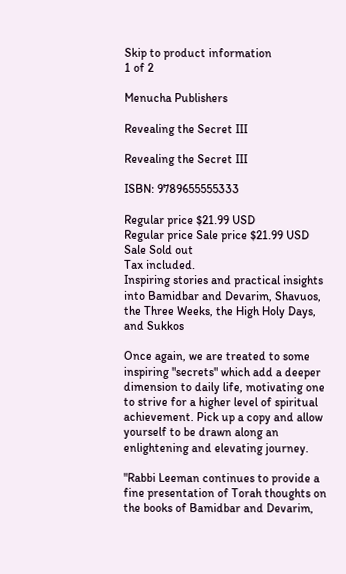Skip to product information
1 of 2

Menucha Publishers

Revealing the Secret III

Revealing the Secret III

ISBN: 9789655555333

Regular price $21.99 USD
Regular price Sale price $21.99 USD
Sale Sold out
Tax included.
Inspiring stories and practical insights into Bamidbar and Devarim, Shavuos, the Three Weeks, the High Holy Days, and Sukkos

Once again, we are treated to some inspiring "secrets" which add a deeper dimension to daily life, motivating one to strive for a higher level of spiritual achievement. Pick up a copy and allow yourself to be drawn along an enlightening and elevating journey.

"Rabbi Leeman continues to provide a fine presentation of Torah thoughts on the books of Bamidbar and Devarim,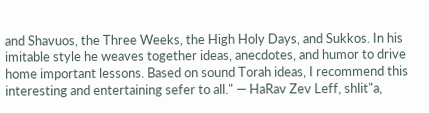and Shavuos, the Three Weeks, the High Holy Days, and Sukkos. In his imitable style he weaves together ideas, anecdotes, and humor to drive home important lessons. Based on sound Torah ideas, I recommend this interesting and entertaining sefer to all." — HaRav Zev Leff, shlit"a,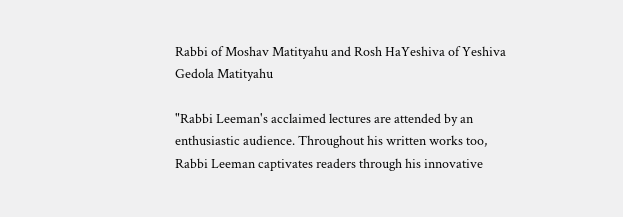Rabbi of Moshav Matityahu and Rosh HaYeshiva of Yeshiva Gedola Matityahu

"Rabbi Leeman's acclaimed lectures are attended by an enthusiastic audience. Throughout his written works too, Rabbi Leeman captivates readers through his innovative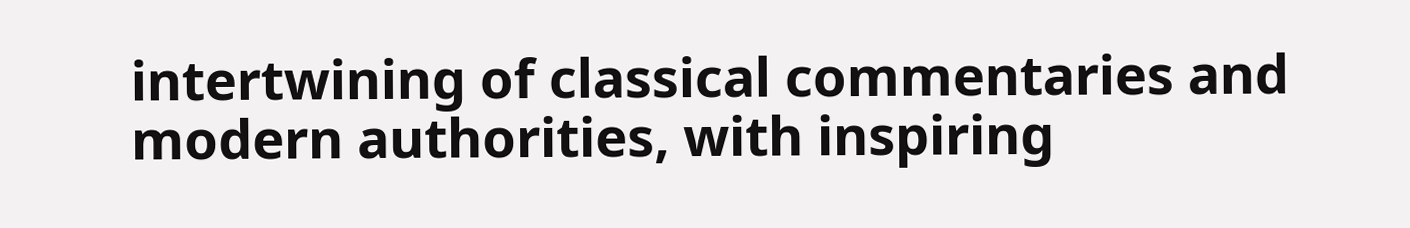intertwining of classical commentaries and modern authorities, with inspiring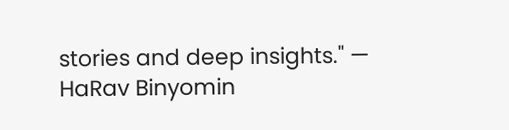stories and deep insights." — HaRav Binyomin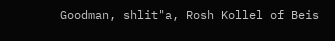Goodman, shlit"a, Rosh Kollel of Beis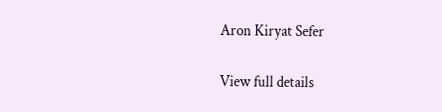Aron Kiryat Sefer

View full details